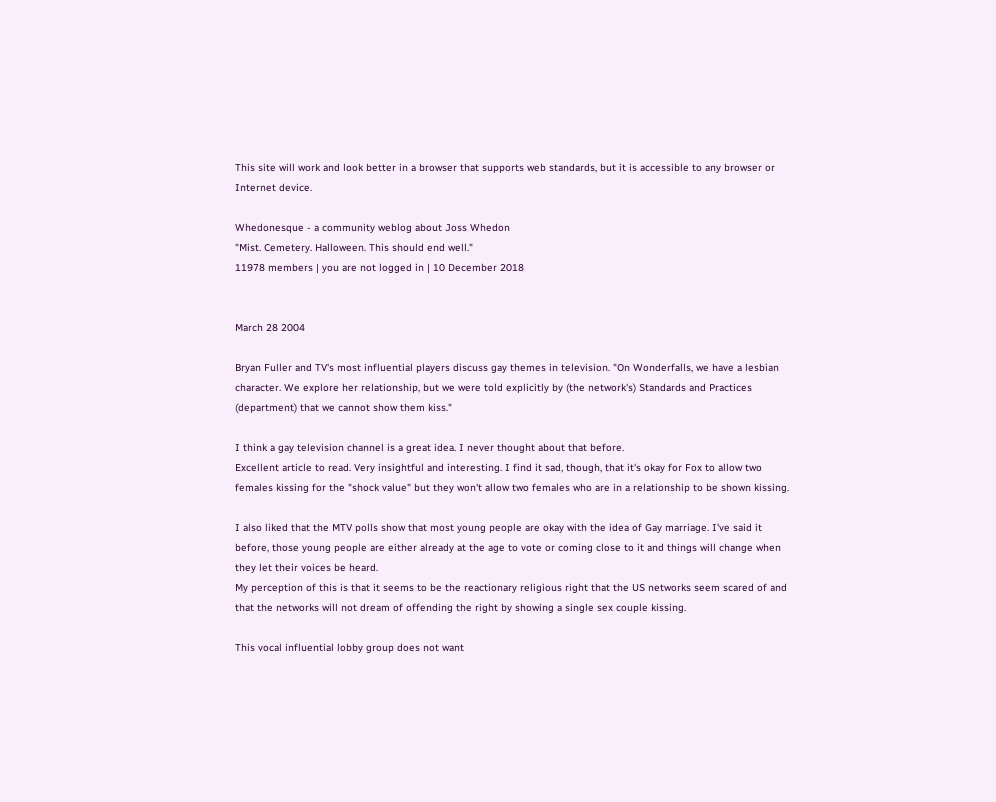This site will work and look better in a browser that supports web standards, but it is accessible to any browser or Internet device.

Whedonesque - a community weblog about Joss Whedon
"Mist. Cemetery. Halloween. This should end well."
11978 members | you are not logged in | 10 December 2018


March 28 2004

Bryan Fuller and TV's most influential players discuss gay themes in television. "On Wonderfalls, we have a lesbian character. We explore her relationship, but we were told explicitly by (the network's) Standards and Practices (department) that we cannot show them kiss."

I think a gay television channel is a great idea. I never thought about that before.
Excellent article to read. Very insightful and interesting. I find it sad, though, that it's okay for Fox to allow two females kissing for the "shock value" but they won't allow two females who are in a relationship to be shown kissing.

I also liked that the MTV polls show that most young people are okay with the idea of Gay marriage. I've said it before, those young people are either already at the age to vote or coming close to it and things will change when they let their voices be heard.
My perception of this is that it seems to be the reactionary religious right that the US networks seem scared of and that the networks will not dream of offending the right by showing a single sex couple kissing.

This vocal influential lobby group does not want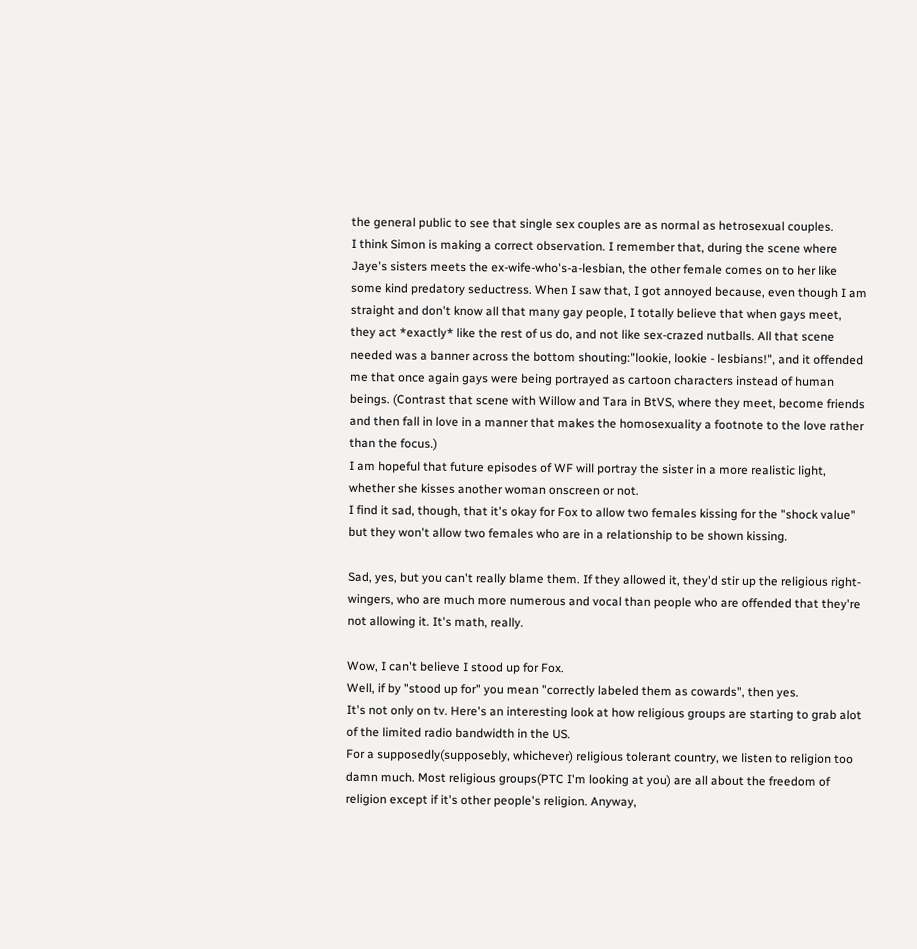the general public to see that single sex couples are as normal as hetrosexual couples.
I think Simon is making a correct observation. I remember that, during the scene where Jaye's sisters meets the ex-wife-who's-a-lesbian, the other female comes on to her like some kind predatory seductress. When I saw that, I got annoyed because, even though I am straight and don't know all that many gay people, I totally believe that when gays meet, they act *exactly* like the rest of us do, and not like sex-crazed nutballs. All that scene needed was a banner across the bottom shouting:"lookie, lookie - lesbians!", and it offended me that once again gays were being portrayed as cartoon characters instead of human beings. (Contrast that scene with Willow and Tara in BtVS, where they meet, become friends and then fall in love in a manner that makes the homosexuality a footnote to the love rather than the focus.)
I am hopeful that future episodes of WF will portray the sister in a more realistic light, whether she kisses another woman onscreen or not.
I find it sad, though, that it's okay for Fox to allow two females kissing for the "shock value" but they won't allow two females who are in a relationship to be shown kissing.

Sad, yes, but you can't really blame them. If they allowed it, they'd stir up the religious right-wingers, who are much more numerous and vocal than people who are offended that they're not allowing it. It's math, really.

Wow, I can't believe I stood up for Fox.
Well, if by "stood up for" you mean "correctly labeled them as cowards", then yes.
It's not only on tv. Here's an interesting look at how religious groups are starting to grab alot of the limited radio bandwidth in the US.
For a supposedly(supposebly, whichever) religious tolerant country, we listen to religion too damn much. Most religious groups(PTC I'm looking at you) are all about the freedom of religion except if it's other people's religion. Anyway,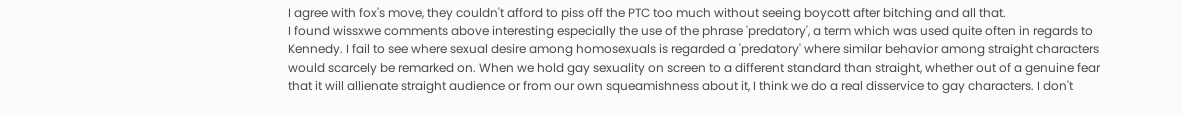I agree with fox's move, they couldn't afford to piss off the PTC too much without seeing boycott after bitching and all that.
I found wissxwe comments above interesting especially the use of the phrase 'predatory', a term which was used quite often in regards to Kennedy. I fail to see where sexual desire among homosexuals is regarded a 'predatory' where similar behavior among straight characters would scarcely be remarked on. When we hold gay sexuality on screen to a different standard than straight, whether out of a genuine fear that it will allienate straight audience or from our own squeamishness about it, I think we do a real disservice to gay characters. I don't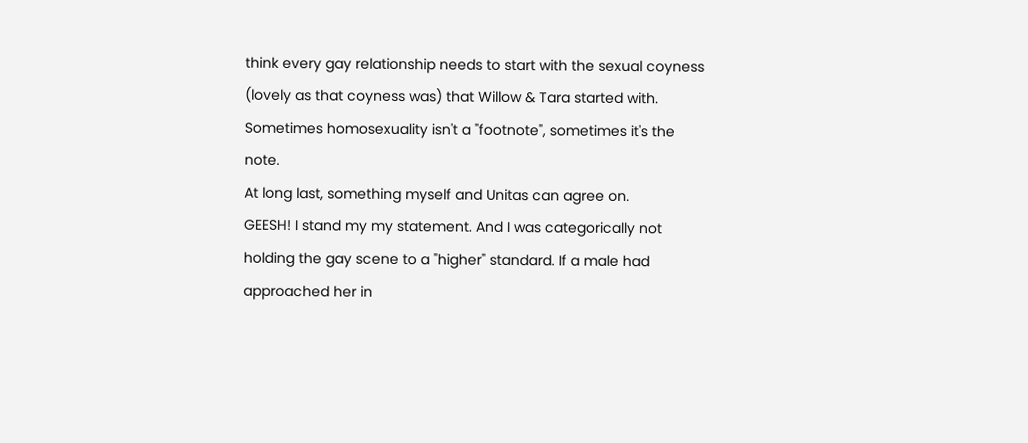think every gay relationship needs to start with the sexual coyness (lovely as that coyness was) that Willow & Tara started with. Sometimes homosexuality isn't a "footnote", sometimes it's the note.
At long last, something myself and Unitas can agree on.
GEESH! I stand my my statement. And I was categorically not holding the gay scene to a "higher" standard. If a male had approached her in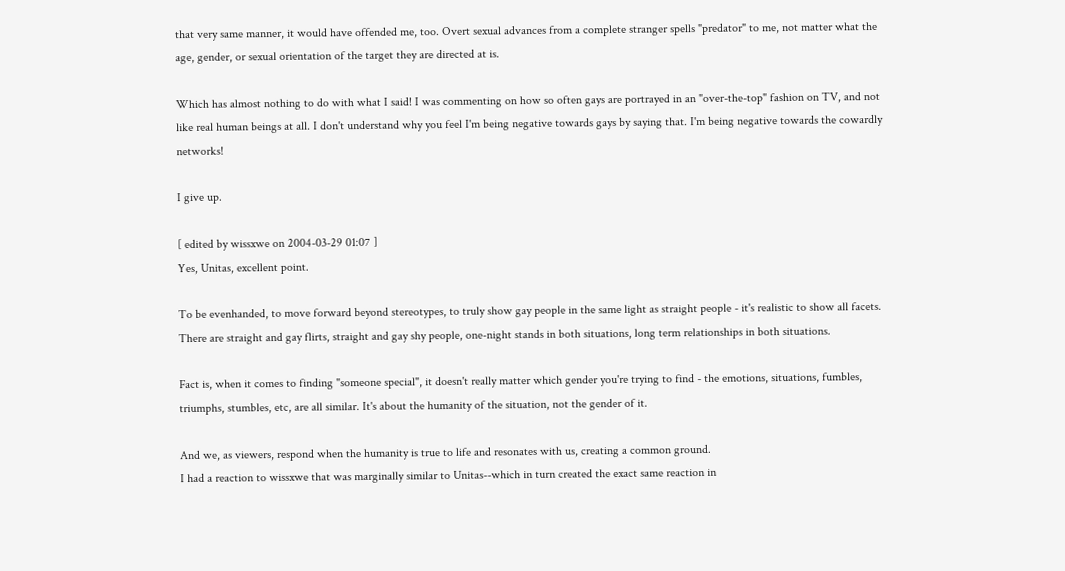that very same manner, it would have offended me, too. Overt sexual advances from a complete stranger spells "predator" to me, not matter what the age, gender, or sexual orientation of the target they are directed at is.

Which has almost nothing to do with what I said! I was commenting on how so often gays are portrayed in an "over-the-top" fashion on TV, and not like real human beings at all. I don't understand why you feel I'm being negative towards gays by saying that. I'm being negative towards the cowardly networks!

I give up.

[ edited by wissxwe on 2004-03-29 01:07 ]
Yes, Unitas, excellent point.

To be evenhanded, to move forward beyond stereotypes, to truly show gay people in the same light as straight people - it's realistic to show all facets. There are straight and gay flirts, straight and gay shy people, one-night stands in both situations, long term relationships in both situations.

Fact is, when it comes to finding "someone special", it doesn't really matter which gender you're trying to find - the emotions, situations, fumbles, triumphs, stumbles, etc, are all similar. It's about the humanity of the situation, not the gender of it.

And we, as viewers, respond when the humanity is true to life and resonates with us, creating a common ground.
I had a reaction to wissxwe that was marginally similar to Unitas--which in turn created the exact same reaction in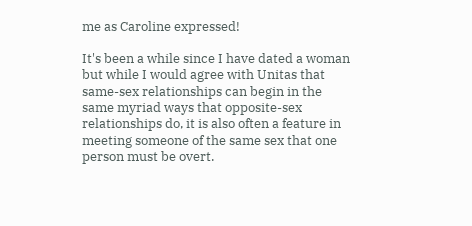me as Caroline expressed!

It's been a while since I have dated a woman but while I would agree with Unitas that same-sex relationships can begin in the same myriad ways that opposite-sex relationships do, it is also often a feature in meeting someone of the same sex that one person must be overt.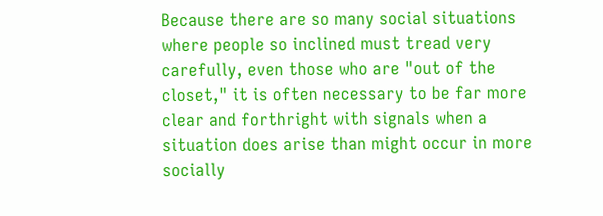Because there are so many social situations where people so inclined must tread very carefully, even those who are "out of the closet," it is often necessary to be far more clear and forthright with signals when a situation does arise than might occur in more socially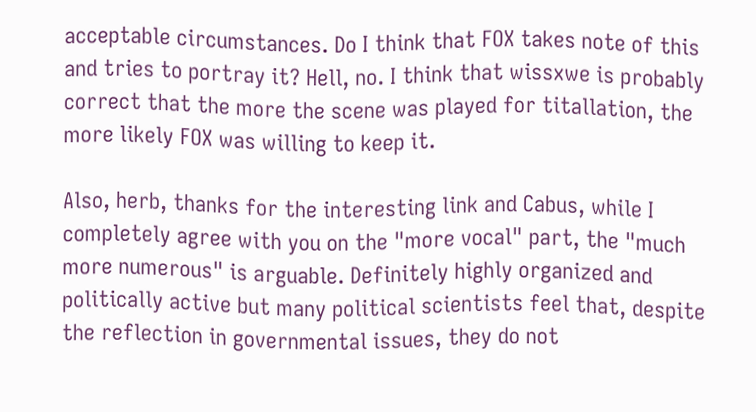acceptable circumstances. Do I think that FOX takes note of this and tries to portray it? Hell, no. I think that wissxwe is probably correct that the more the scene was played for titallation, the more likely FOX was willing to keep it.

Also, herb, thanks for the interesting link and Cabus, while I completely agree with you on the "more vocal" part, the "much more numerous" is arguable. Definitely highly organized and politically active but many political scientists feel that, despite the reflection in governmental issues, they do not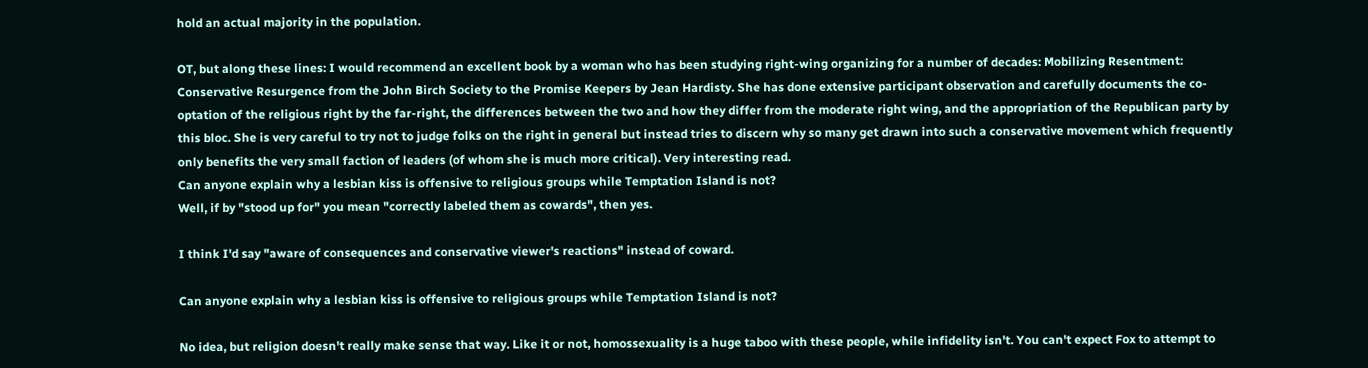hold an actual majority in the population.

OT, but along these lines: I would recommend an excellent book by a woman who has been studying right-wing organizing for a number of decades: Mobilizing Resentment: Conservative Resurgence from the John Birch Society to the Promise Keepers by Jean Hardisty. She has done extensive participant observation and carefully documents the co-optation of the religious right by the far-right, the differences between the two and how they differ from the moderate right wing, and the appropriation of the Republican party by this bloc. She is very careful to try not to judge folks on the right in general but instead tries to discern why so many get drawn into such a conservative movement which frequently only benefits the very small faction of leaders (of whom she is much more critical). Very interesting read.
Can anyone explain why a lesbian kiss is offensive to religious groups while Temptation Island is not?
Well, if by "stood up for" you mean "correctly labeled them as cowards", then yes.

I think I'd say "aware of consequences and conservative viewer's reactions" instead of coward.

Can anyone explain why a lesbian kiss is offensive to religious groups while Temptation Island is not?

No idea, but religion doesn't really make sense that way. Like it or not, homossexuality is a huge taboo with these people, while infidelity isn't. You can't expect Fox to attempt to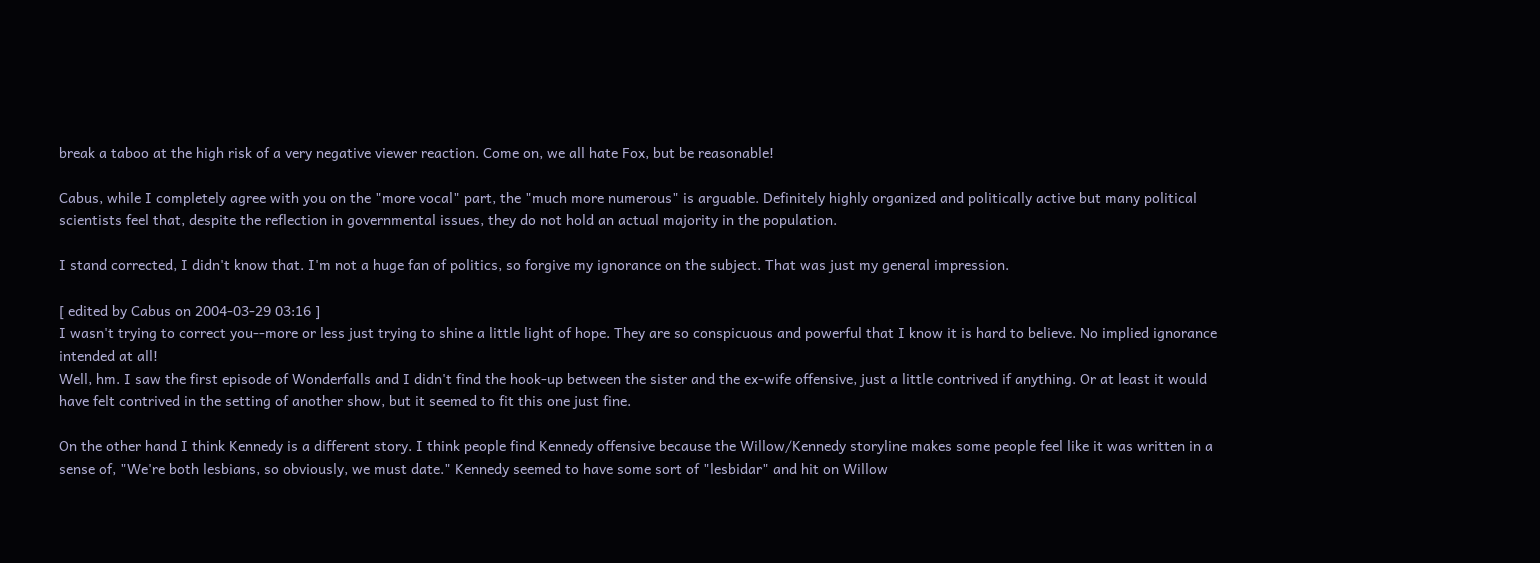break a taboo at the high risk of a very negative viewer reaction. Come on, we all hate Fox, but be reasonable!

Cabus, while I completely agree with you on the "more vocal" part, the "much more numerous" is arguable. Definitely highly organized and politically active but many political scientists feel that, despite the reflection in governmental issues, they do not hold an actual majority in the population.

I stand corrected, I didn't know that. I'm not a huge fan of politics, so forgive my ignorance on the subject. That was just my general impression.

[ edited by Cabus on 2004-03-29 03:16 ]
I wasn't trying to correct you--more or less just trying to shine a little light of hope. They are so conspicuous and powerful that I know it is hard to believe. No implied ignorance intended at all!
Well, hm. I saw the first episode of Wonderfalls and I didn't find the hook-up between the sister and the ex-wife offensive, just a little contrived if anything. Or at least it would have felt contrived in the setting of another show, but it seemed to fit this one just fine.

On the other hand I think Kennedy is a different story. I think people find Kennedy offensive because the Willow/Kennedy storyline makes some people feel like it was written in a sense of, "We're both lesbians, so obviously, we must date." Kennedy seemed to have some sort of "lesbidar" and hit on Willow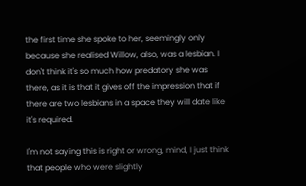the first time she spoke to her, seemingly only because she realised Willow, also, was a lesbian. I don't think it's so much how predatory she was there, as it is that it gives off the impression that if there are two lesbians in a space they will date like it's required.

I'm not saying this is right or wrong, mind, I just think that people who were slightly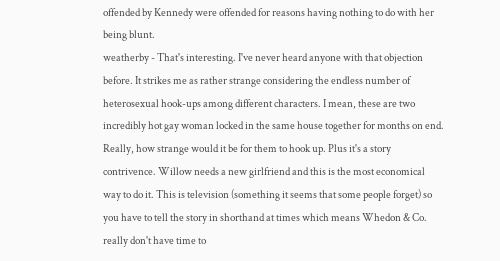offended by Kennedy were offended for reasons having nothing to do with her being blunt.
weatherby - That's interesting. I've never heard anyone with that objection before. It strikes me as rather strange considering the endless number of heterosexual hook-ups among different characters. I mean, these are two incredibly hot gay woman locked in the same house together for months on end. Really, how strange would it be for them to hook up. Plus it's a story contrivence. Willow needs a new girlfriend and this is the most economical way to do it. This is television (something it seems that some people forget) so you have to tell the story in shorthand at times which means Whedon & Co. really don't have time to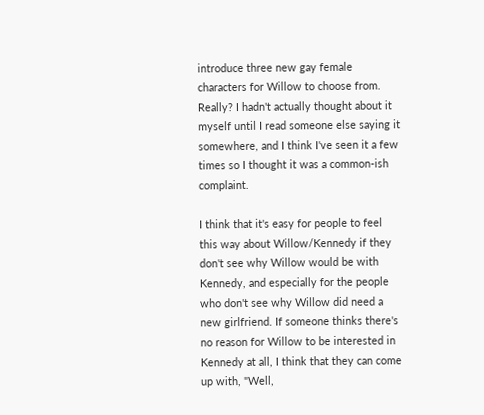introduce three new gay female characters for Willow to choose from.
Really? I hadn't actually thought about it myself until I read someone else saying it somewhere, and I think I've seen it a few times so I thought it was a common-ish complaint.

I think that it's easy for people to feel this way about Willow/Kennedy if they don't see why Willow would be with Kennedy, and especially for the people who don't see why Willow did need a new girlfriend. If someone thinks there's no reason for Willow to be interested in Kennedy at all, I think that they can come up with, "Well,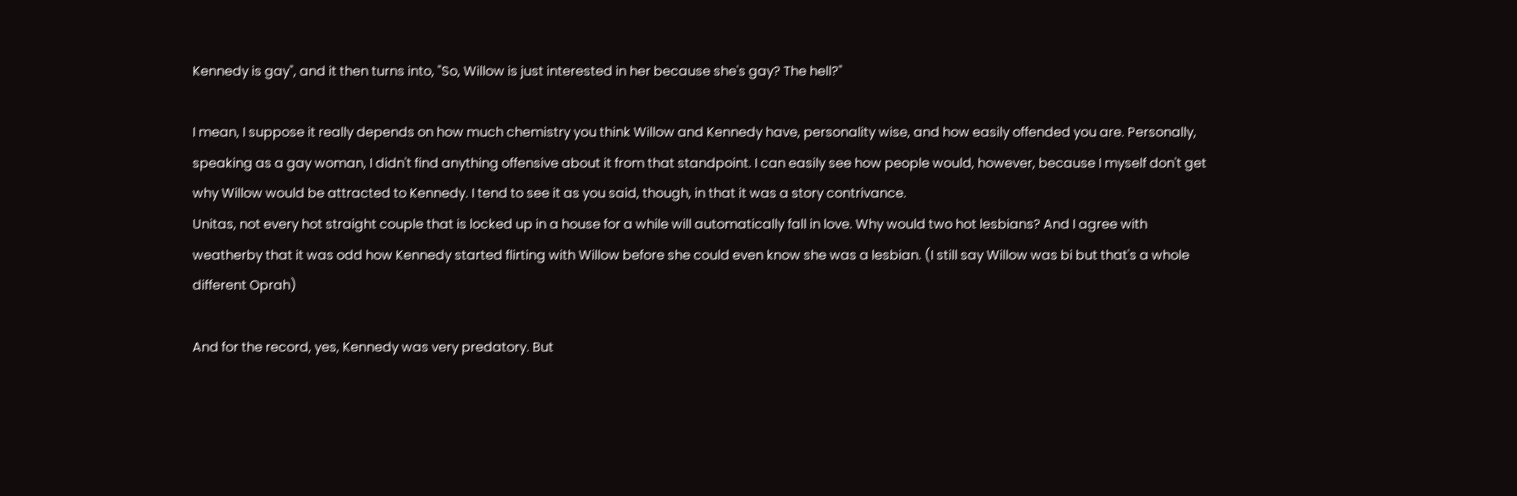Kennedy is gay", and it then turns into, "So, Willow is just interested in her because she's gay? The hell?"

I mean, I suppose it really depends on how much chemistry you think Willow and Kennedy have, personality wise, and how easily offended you are. Personally, speaking as a gay woman, I didn't find anything offensive about it from that standpoint. I can easily see how people would, however, because I myself don't get why Willow would be attracted to Kennedy. I tend to see it as you said, though, in that it was a story contrivance.
Unitas, not every hot straight couple that is locked up in a house for a while will automatically fall in love. Why would two hot lesbians? And I agree with weatherby that it was odd how Kennedy started flirting with Willow before she could even know she was a lesbian. (I still say Willow was bi but that's a whole different Oprah)

And for the record, yes, Kennedy was very predatory. But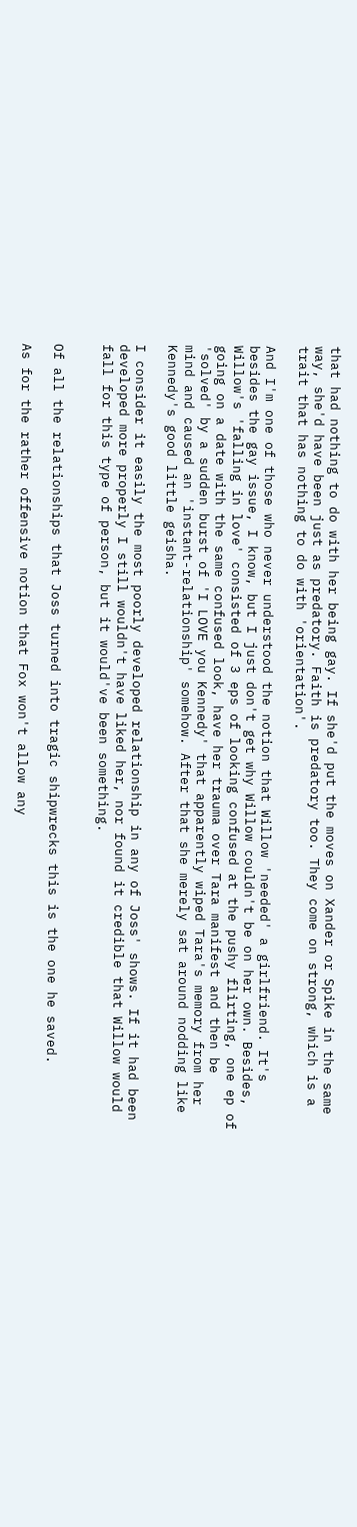that had nothing to do with her being gay. If she'd put the moves on Xander or Spike in the same way, she'd have been just as predatory. Faith is predatory too. They come on strong, which is a trait that has nothing to do with 'orientation'.

And I'm one of those who never understood the notion that Willow 'needed' a girlfriend. It's besides the gay issue, I know, but I just don't get why Willow couldn't be on her own. Besides, Willow's 'falling in love' consisted of 3 eps of looking confused at the pushy flirting, one ep of going on a date with the same confused look, have her trauma over Tara manifest and then be 'solved' by a sudden burst of 'I LOVE you Kennedy' that apparently wiped Tara's memory from her mind and caused an 'instant-relationship' somehow. After that she merely sat around nodding like Kennedy's good little geisha.

I consider it easily the most poorly developed relationship in any of Joss' shows. If it had been developed more properly I still wouldn't have liked her, nor found it credible that Willow would fall for this type of person, but it would've been something.


Of all the relationships that Joss turned into tragic shipwrecks this is the one he saved.

As for the rather offensive notion that Fox won't allow any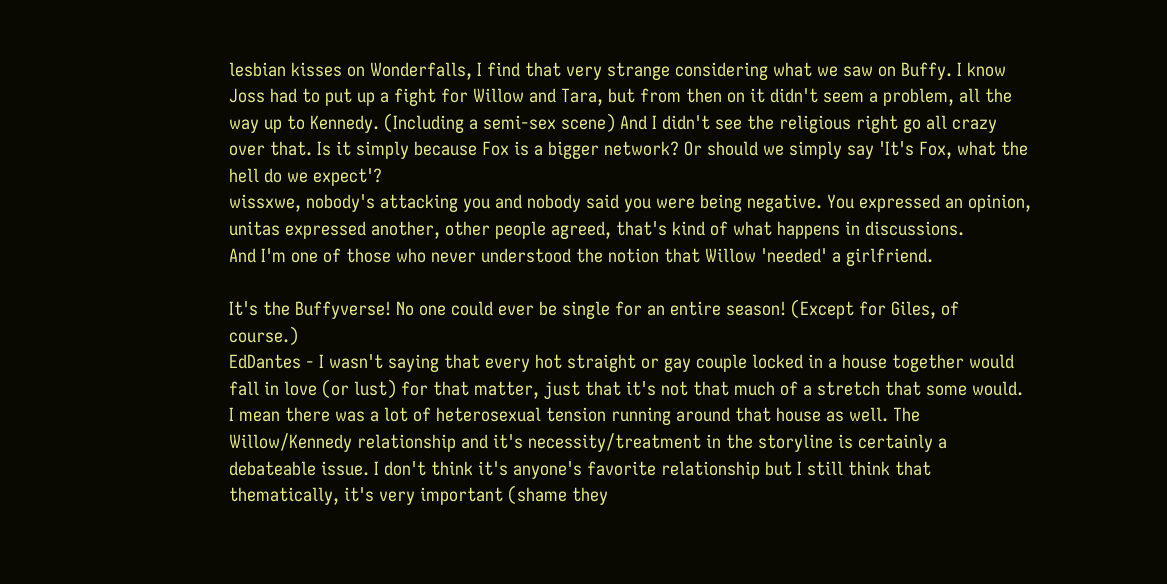lesbian kisses on Wonderfalls, I find that very strange considering what we saw on Buffy. I know Joss had to put up a fight for Willow and Tara, but from then on it didn't seem a problem, all the way up to Kennedy. (Including a semi-sex scene) And I didn't see the religious right go all crazy over that. Is it simply because Fox is a bigger network? Or should we simply say 'It's Fox, what the hell do we expect'?
wissxwe, nobody's attacking you and nobody said you were being negative. You expressed an opinion, unitas expressed another, other people agreed, that's kind of what happens in discussions.
And I'm one of those who never understood the notion that Willow 'needed' a girlfriend.

It's the Buffyverse! No one could ever be single for an entire season! (Except for Giles, of course.)
EdDantes - I wasn't saying that every hot straight or gay couple locked in a house together would fall in love (or lust) for that matter, just that it's not that much of a stretch that some would. I mean there was a lot of heterosexual tension running around that house as well. The Willow/Kennedy relationship and it's necessity/treatment in the storyline is certainly a debateable issue. I don't think it's anyone's favorite relationship but I still think that thematically, it's very important (shame they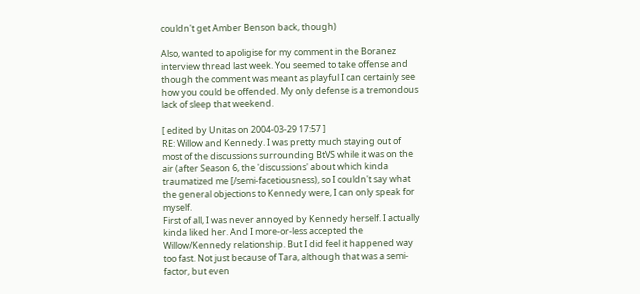couldn't get Amber Benson back, though)

Also, wanted to apoligise for my comment in the Boranez interview thread last week. You seemed to take offense and though the comment was meant as playful I can certainly see how you could be offended. My only defense is a tremondous lack of sleep that weekend.

[ edited by Unitas on 2004-03-29 17:57 ]
RE: Willow and Kennedy. I was pretty much staying out of most of the discussions surrounding BtVS while it was on the air (after Season 6, the 'discussions' about which kinda traumatized me [/semi-facetiousness), so I couldn't say what the general objections to Kennedy were, I can only speak for myself.
First of all, I was never annoyed by Kennedy herself. I actually kinda liked her. And I more-or-less accepted the Willow/Kennedy relationship. But I did feel it happened way too fast. Not just because of Tara, although that was a semi-factor, but even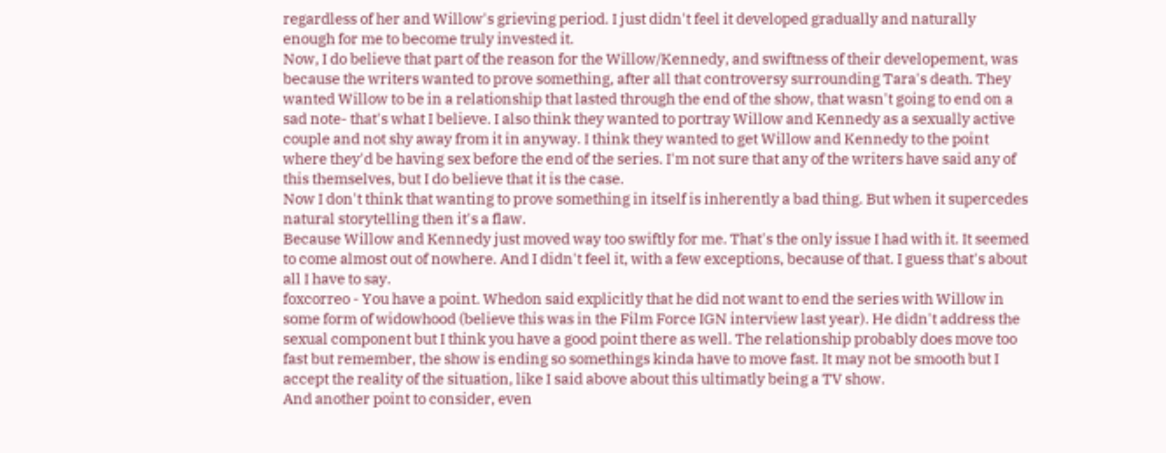regardless of her and Willow's grieving period. I just didn't feel it developed gradually and naturally enough for me to become truly invested it.
Now, I do believe that part of the reason for the Willow/Kennedy, and swiftness of their developement, was because the writers wanted to prove something, after all that controversy surrounding Tara's death. They wanted Willow to be in a relationship that lasted through the end of the show, that wasn't going to end on a sad note- that's what I believe. I also think they wanted to portray Willow and Kennedy as a sexually active couple and not shy away from it in anyway. I think they wanted to get Willow and Kennedy to the point where they'd be having sex before the end of the series. I'm not sure that any of the writers have said any of this themselves, but I do believe that it is the case.
Now I don't think that wanting to prove something in itself is inherently a bad thing. But when it supercedes natural storytelling then it's a flaw.
Because Willow and Kennedy just moved way too swiftly for me. That's the only issue I had with it. It seemed to come almost out of nowhere. And I didn't feel it, with a few exceptions, because of that. I guess that's about all I have to say.
foxcorreo - You have a point. Whedon said explicitly that he did not want to end the series with Willow in some form of widowhood (believe this was in the Film Force IGN interview last year). He didn't address the sexual component but I think you have a good point there as well. The relationship probably does move too fast but remember, the show is ending so somethings kinda have to move fast. It may not be smooth but I accept the reality of the situation, like I said above about this ultimatly being a TV show.
And another point to consider, even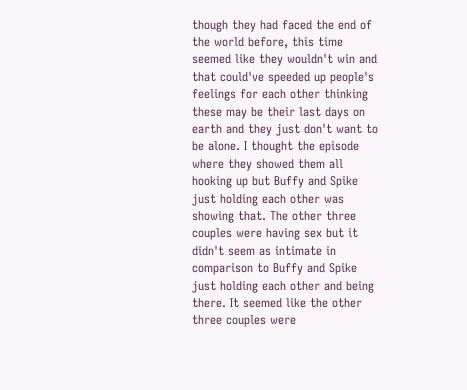though they had faced the end of the world before, this time seemed like they wouldn't win and that could've speeded up people's feelings for each other thinking these may be their last days on earth and they just don't want to be alone. I thought the episode where they showed them all hooking up but Buffy and Spike just holding each other was showing that. The other three couples were having sex but it didn't seem as intimate in comparison to Buffy and Spike just holding each other and being there. It seemed like the other three couples were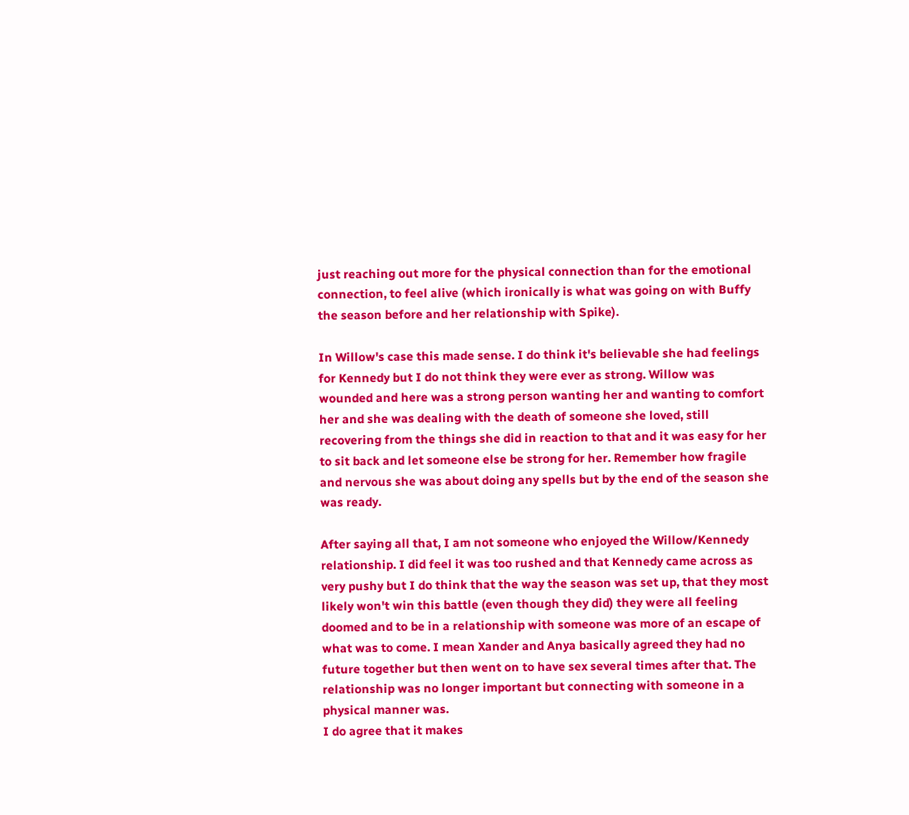just reaching out more for the physical connection than for the emotional connection, to feel alive (which ironically is what was going on with Buffy the season before and her relationship with Spike).

In Willow's case this made sense. I do think it's believable she had feelings for Kennedy but I do not think they were ever as strong. Willow was wounded and here was a strong person wanting her and wanting to comfort her and she was dealing with the death of someone she loved, still recovering from the things she did in reaction to that and it was easy for her to sit back and let someone else be strong for her. Remember how fragile and nervous she was about doing any spells but by the end of the season she was ready.

After saying all that, I am not someone who enjoyed the Willow/Kennedy relationship. I did feel it was too rushed and that Kennedy came across as very pushy but I do think that the way the season was set up, that they most likely won't win this battle (even though they did) they were all feeling doomed and to be in a relationship with someone was more of an escape of what was to come. I mean Xander and Anya basically agreed they had no future together but then went on to have sex several times after that. The relationship was no longer important but connecting with someone in a physical manner was.
I do agree that it makes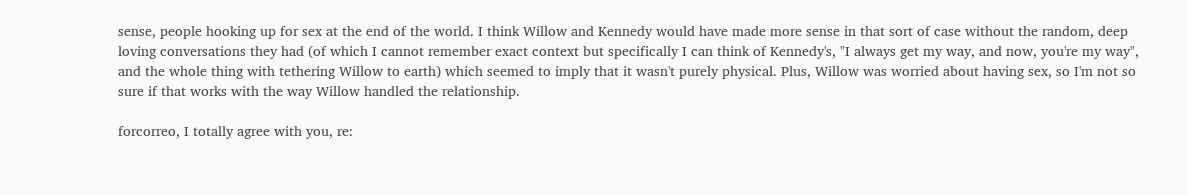sense, people hooking up for sex at the end of the world. I think Willow and Kennedy would have made more sense in that sort of case without the random, deep loving conversations they had (of which I cannot remember exact context but specifically I can think of Kennedy's, "I always get my way, and now, you're my way", and the whole thing with tethering Willow to earth) which seemed to imply that it wasn't purely physical. Plus, Willow was worried about having sex, so I'm not so sure if that works with the way Willow handled the relationship.

forcorreo, I totally agree with you, re: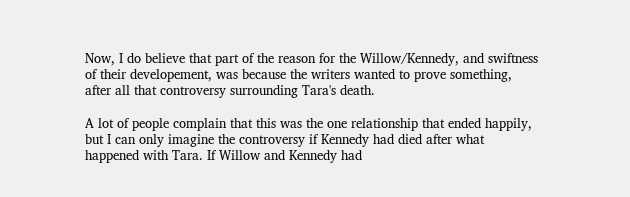Now, I do believe that part of the reason for the Willow/Kennedy, and swiftness of their developement, was because the writers wanted to prove something, after all that controversy surrounding Tara's death.

A lot of people complain that this was the one relationship that ended happily, but I can only imagine the controversy if Kennedy had died after what happened with Tara. If Willow and Kennedy had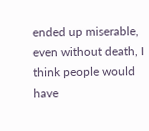ended up miserable, even without death, I think people would have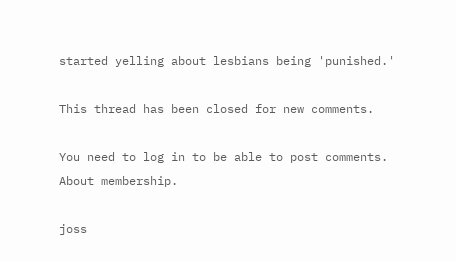started yelling about lesbians being 'punished.'

This thread has been closed for new comments.

You need to log in to be able to post comments.
About membership.

joss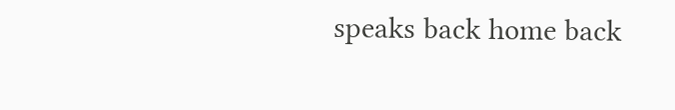speaks back home back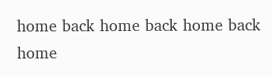home back home back home back home